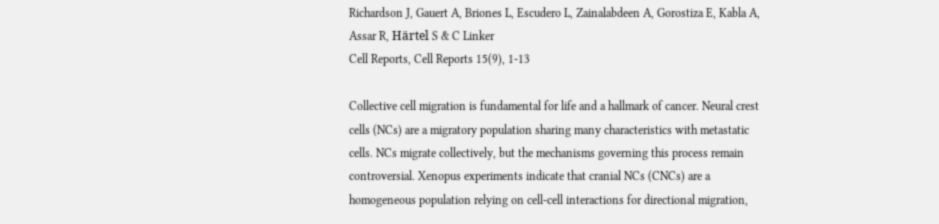Richardson J, Gauert A, Briones L, Escudero L, Zainalabdeen A, Gorostiza E, Kabla A, Assar R, Härtel S & C Linker
Cell Reports, Cell Reports 15(9), 1-13

Collective cell migration is fundamental for life and a hallmark of cancer. Neural crest cells (NCs) are a migratory population sharing many characteristics with metastatic cells. NCs migrate collectively, but the mechanisms governing this process remain controversial. Xenopus experiments indicate that cranial NCs (CNCs) are a homogeneous population relying on cell-cell interactions for directional migration,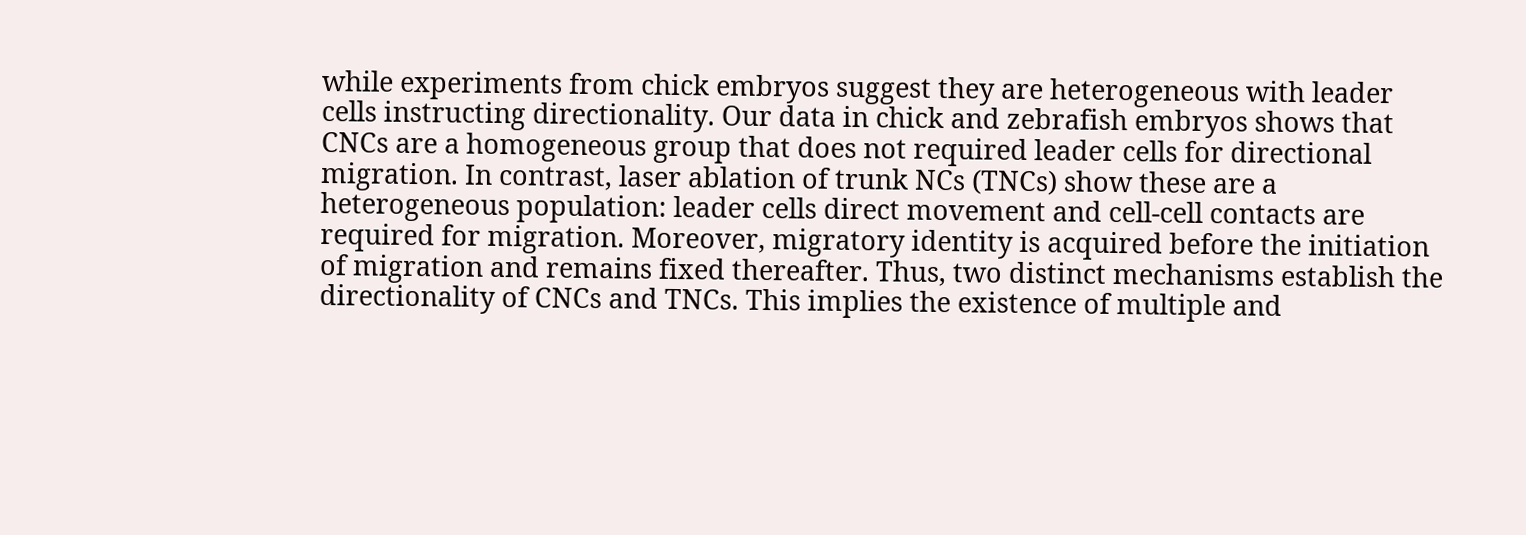while experiments from chick embryos suggest they are heterogeneous with leader cells instructing directionality. Our data in chick and zebrafish embryos shows that CNCs are a homogeneous group that does not required leader cells for directional migration. In contrast, laser ablation of trunk NCs (TNCs) show these are a heterogeneous population: leader cells direct movement and cell-cell contacts are required for migration. Moreover, migratory identity is acquired before the initiation of migration and remains fixed thereafter. Thus, two distinct mechanisms establish the directionality of CNCs and TNCs. This implies the existence of multiple and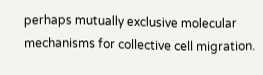perhaps mutually exclusive molecular mechanisms for collective cell migration.